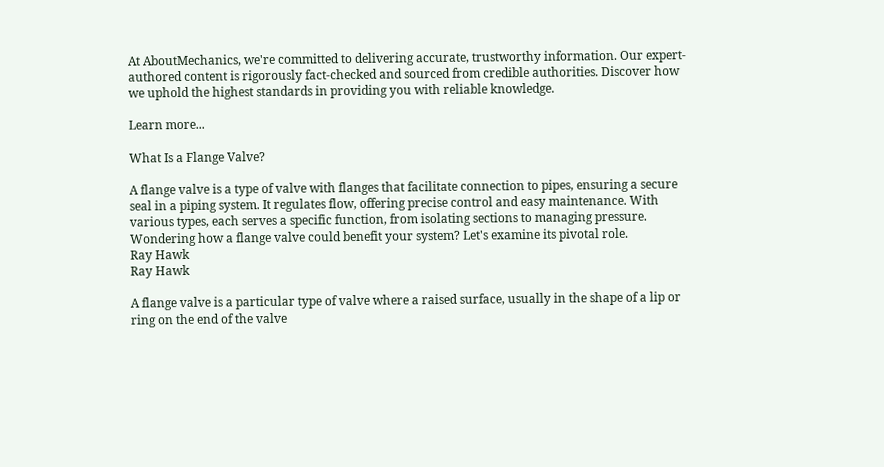At AboutMechanics, we're committed to delivering accurate, trustworthy information. Our expert-authored content is rigorously fact-checked and sourced from credible authorities. Discover how we uphold the highest standards in providing you with reliable knowledge.

Learn more...

What Is a Flange Valve?

A flange valve is a type of valve with flanges that facilitate connection to pipes, ensuring a secure seal in a piping system. It regulates flow, offering precise control and easy maintenance. With various types, each serves a specific function, from isolating sections to managing pressure. Wondering how a flange valve could benefit your system? Let's examine its pivotal role.
Ray Hawk
Ray Hawk

A flange valve is a particular type of valve where a raised surface, usually in the shape of a lip or ring on the end of the valve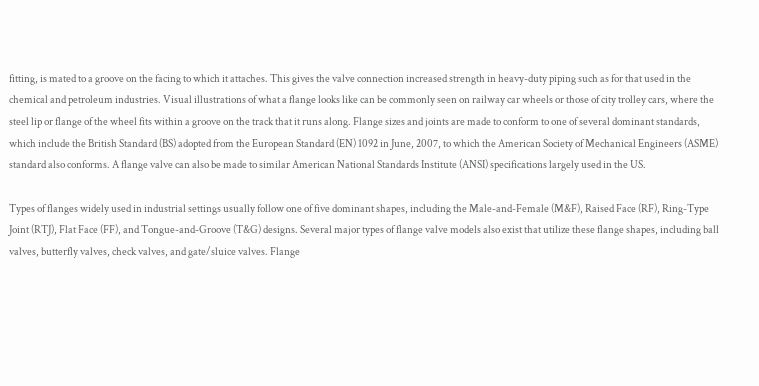fitting, is mated to a groove on the facing to which it attaches. This gives the valve connection increased strength in heavy-duty piping such as for that used in the chemical and petroleum industries. Visual illustrations of what a flange looks like can be commonly seen on railway car wheels or those of city trolley cars, where the steel lip or flange of the wheel fits within a groove on the track that it runs along. Flange sizes and joints are made to conform to one of several dominant standards, which include the British Standard (BS) adopted from the European Standard (EN) 1092 in June, 2007, to which the American Society of Mechanical Engineers (ASME) standard also conforms. A flange valve can also be made to similar American National Standards Institute (ANSI) specifications largely used in the US.

Types of flanges widely used in industrial settings usually follow one of five dominant shapes, including the Male-and-Female (M&F), Raised Face (RF), Ring-Type Joint (RTJ), Flat Face (FF), and Tongue-and-Groove (T&G) designs. Several major types of flange valve models also exist that utilize these flange shapes, including ball valves, butterfly valves, check valves, and gate/sluice valves. Flange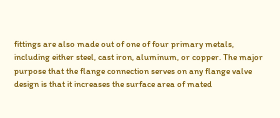fittings are also made out of one of four primary metals, including either steel, cast iron, aluminum, or copper. The major purpose that the flange connection serves on any flange valve design is that it increases the surface area of mated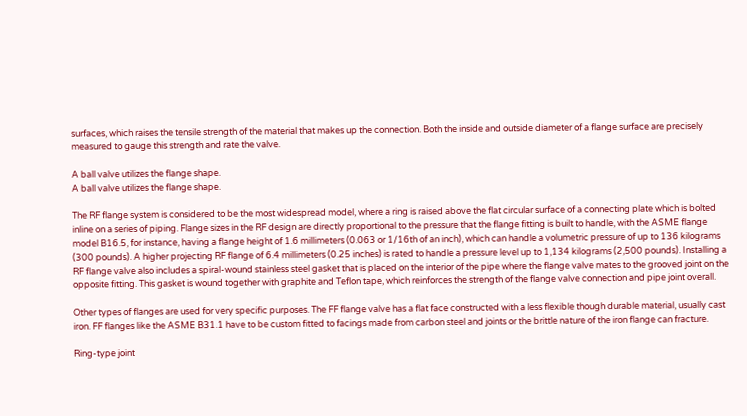surfaces, which raises the tensile strength of the material that makes up the connection. Both the inside and outside diameter of a flange surface are precisely measured to gauge this strength and rate the valve.

A ball valve utilizes the flange shape.
A ball valve utilizes the flange shape.

The RF flange system is considered to be the most widespread model, where a ring is raised above the flat circular surface of a connecting plate which is bolted inline on a series of piping. Flange sizes in the RF design are directly proportional to the pressure that the flange fitting is built to handle, with the ASME flange model B16.5, for instance, having a flange height of 1.6 millimeters (0.063 or 1/16th of an inch), which can handle a volumetric pressure of up to 136 kilograms (300 pounds). A higher projecting RF flange of 6.4 millimeters (0.25 inches) is rated to handle a pressure level up to 1,134 kilograms (2,500 pounds). Installing a RF flange valve also includes a spiral-wound stainless steel gasket that is placed on the interior of the pipe where the flange valve mates to the grooved joint on the opposite fitting. This gasket is wound together with graphite and Teflon tape, which reinforces the strength of the flange valve connection and pipe joint overall.

Other types of flanges are used for very specific purposes. The FF flange valve has a flat face constructed with a less flexible though durable material, usually cast iron. FF flanges like the ASME B31.1 have to be custom fitted to facings made from carbon steel and joints or the brittle nature of the iron flange can fracture.

Ring-type joint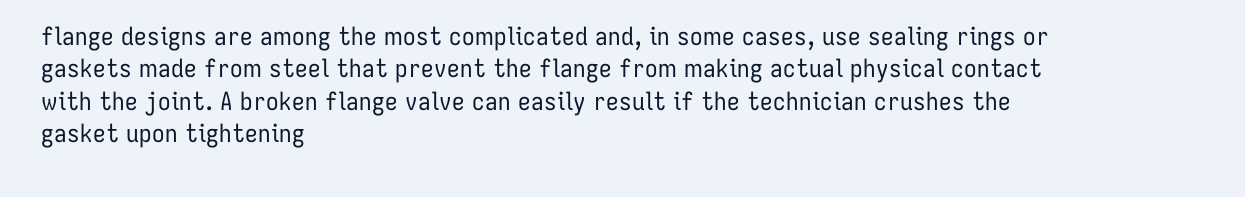flange designs are among the most complicated and, in some cases, use sealing rings or gaskets made from steel that prevent the flange from making actual physical contact with the joint. A broken flange valve can easily result if the technician crushes the gasket upon tightening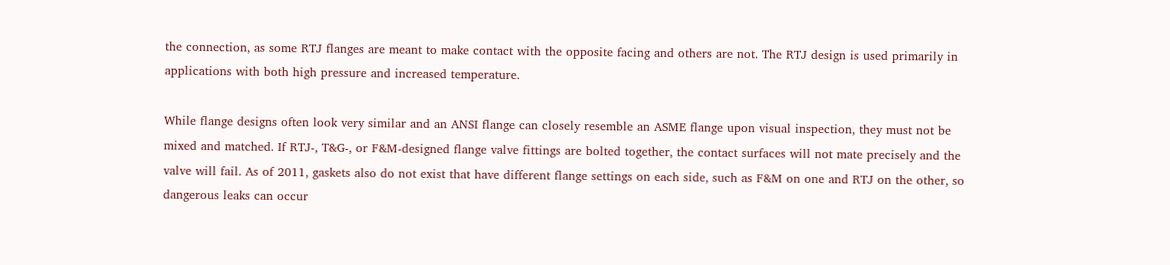the connection, as some RTJ flanges are meant to make contact with the opposite facing and others are not. The RTJ design is used primarily in applications with both high pressure and increased temperature.

While flange designs often look very similar and an ANSI flange can closely resemble an ASME flange upon visual inspection, they must not be mixed and matched. If RTJ-, T&G-, or F&M-designed flange valve fittings are bolted together, the contact surfaces will not mate precisely and the valve will fail. As of 2011, gaskets also do not exist that have different flange settings on each side, such as F&M on one and RTJ on the other, so dangerous leaks can occur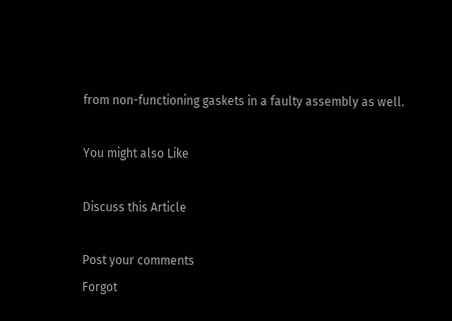from non-functioning gaskets in a faulty assembly as well.

You might also Like

Discuss this Article

Post your comments
Forgot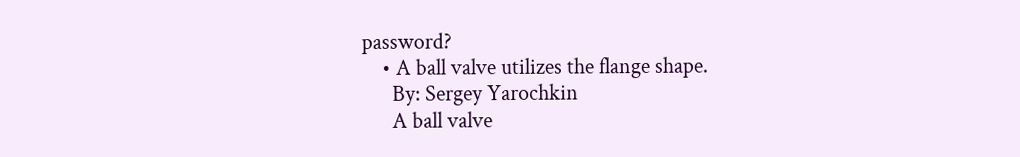password?
    • A ball valve utilizes the flange shape.
      By: Sergey Yarochkin
      A ball valve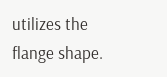utilizes the flange shape.